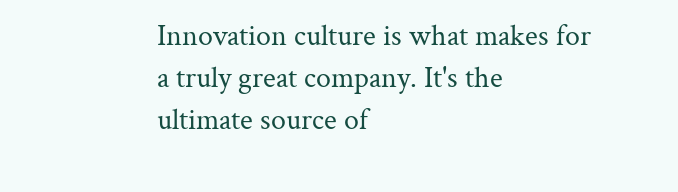Innovation culture is what makes for a truly great company. It's the ultimate source of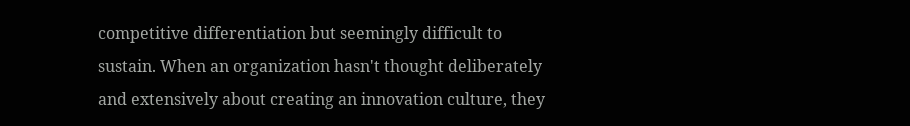competitive differentiation but seemingly difficult to sustain. When an organization hasn't thought deliberately and extensively about creating an innovation culture, they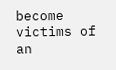become victims of an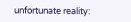unfortunate reality: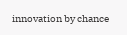innovation by chance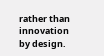rather than innovation by design.